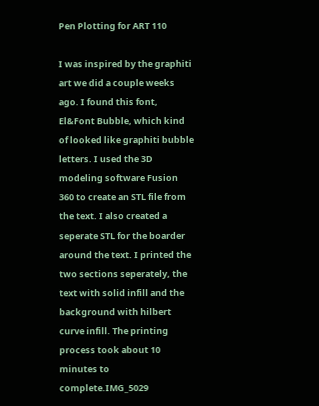Pen Plotting for ART 110

I was inspired by the graphiti art we did a couple weeks ago. I found this font, El&Font Bubble, which kind of looked like graphiti bubble letters. I used the 3D modeling software Fusion 360 to create an STL file from the text. I also created a seperate STL for the boarder around the text. I printed the two sections seperately, the text with solid infill and the background with hilbert curve infill. The printing process took about 10 minutes to complete.IMG_5029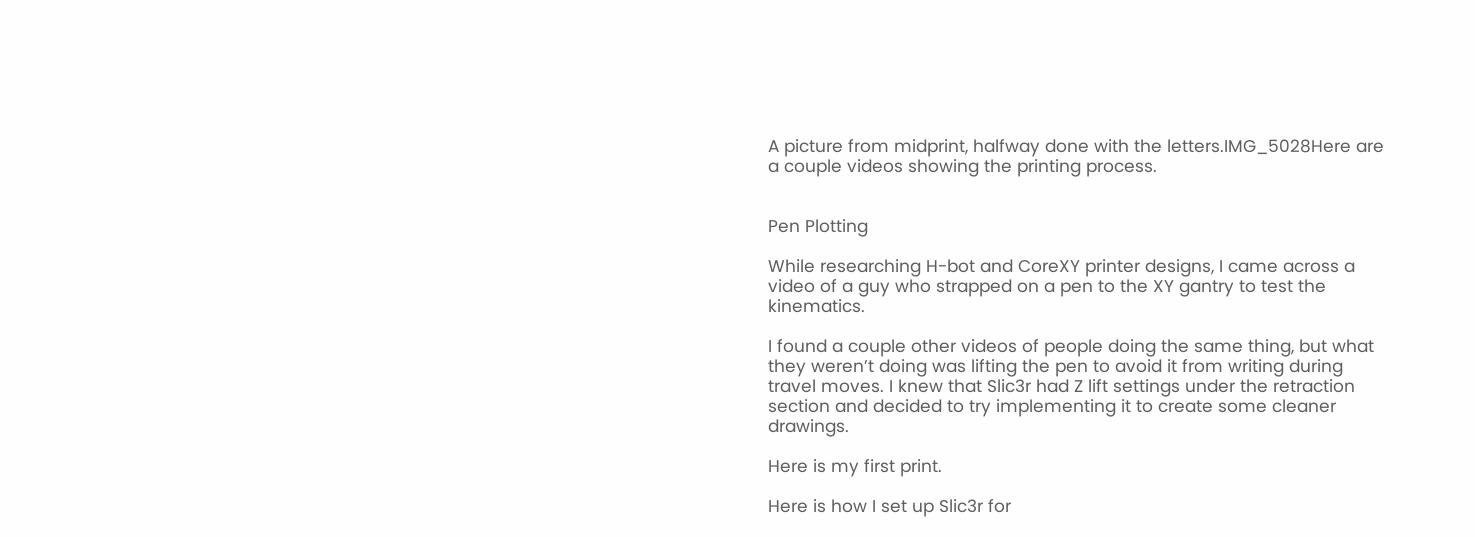A picture from midprint, halfway done with the letters.IMG_5028Here are a couple videos showing the printing process.


Pen Plotting

While researching H-bot and CoreXY printer designs, I came across a video of a guy who strapped on a pen to the XY gantry to test the kinematics.

I found a couple other videos of people doing the same thing, but what they weren’t doing was lifting the pen to avoid it from writing during travel moves. I knew that Slic3r had Z lift settings under the retraction section and decided to try implementing it to create some cleaner drawings.

Here is my first print.

Here is how I set up Slic3r for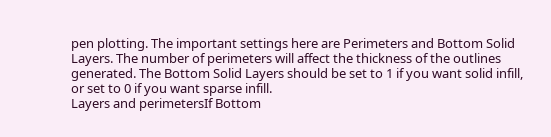pen plotting. The important settings here are Perimeters and Bottom Solid Layers. The number of perimeters will affect the thickness of the outlines generated. The Bottom Solid Layers should be set to 1 if you want solid infill, or set to 0 if you want sparse infill.
Layers and perimetersIf Bottom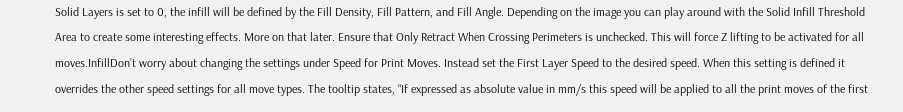Solid Layers is set to 0, the infill will be defined by the Fill Density, Fill Pattern, and Fill Angle. Depending on the image you can play around with the Solid Infill Threshold Area to create some interesting effects. More on that later. Ensure that Only Retract When Crossing Perimeters is unchecked. This will force Z lifting to be activated for all moves.InfillDon’t worry about changing the settings under Speed for Print Moves. Instead set the First Layer Speed to the desired speed. When this setting is defined it overrides the other speed settings for all move types. The tooltip states, “If expressed as absolute value in mm/s this speed will be applied to all the print moves of the first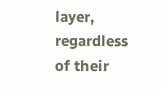layer, regardless of their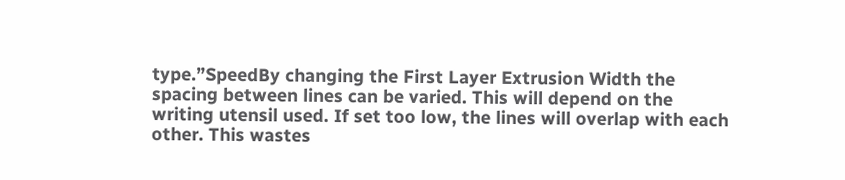type.”SpeedBy changing the First Layer Extrusion Width the spacing between lines can be varied. This will depend on the writing utensil used. If set too low, the lines will overlap with each other. This wastes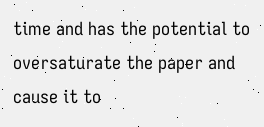time and has the potential to oversaturate the paper and cause it to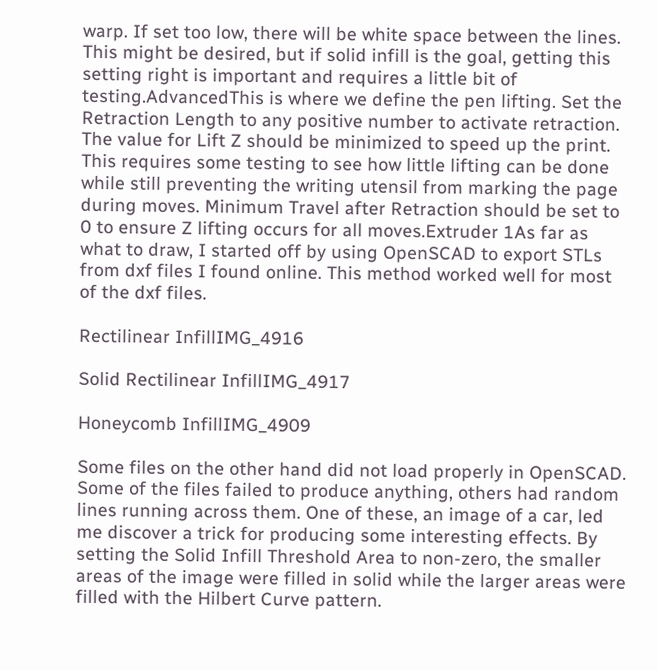warp. If set too low, there will be white space between the lines. This might be desired, but if solid infill is the goal, getting this setting right is important and requires a little bit of testing.AdvancedThis is where we define the pen lifting. Set the Retraction Length to any positive number to activate retraction. The value for Lift Z should be minimized to speed up the print. This requires some testing to see how little lifting can be done while still preventing the writing utensil from marking the page during moves. Minimum Travel after Retraction should be set to 0 to ensure Z lifting occurs for all moves.Extruder 1As far as what to draw, I started off by using OpenSCAD to export STLs from dxf files I found online. This method worked well for most of the dxf files.

Rectilinear InfillIMG_4916

Solid Rectilinear InfillIMG_4917

Honeycomb InfillIMG_4909

Some files on the other hand did not load properly in OpenSCAD. Some of the files failed to produce anything, others had random lines running across them. One of these, an image of a car, led me discover a trick for producing some interesting effects. By setting the Solid Infill Threshold Area to non-zero, the smaller areas of the image were filled in solid while the larger areas were filled with the Hilbert Curve pattern.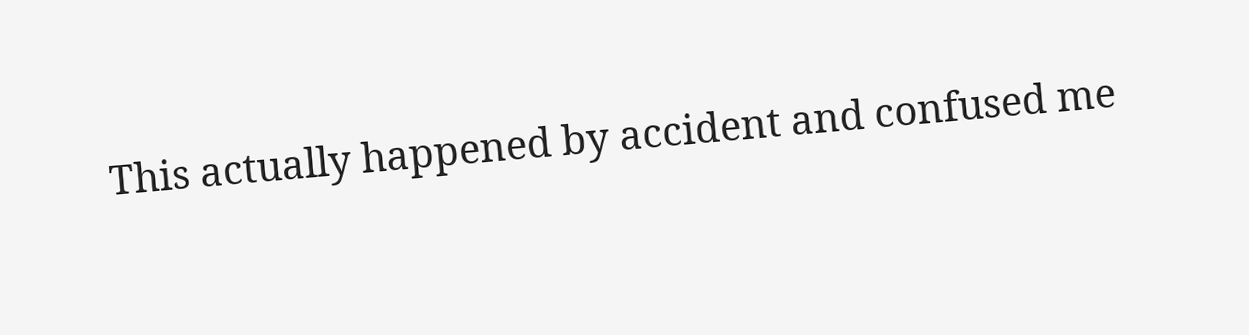This actually happened by accident and confused me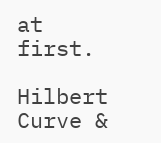at first.

Hilbert Curve &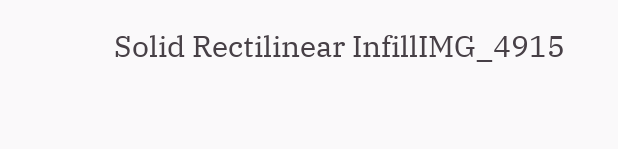Solid Rectilinear InfillIMG_4915